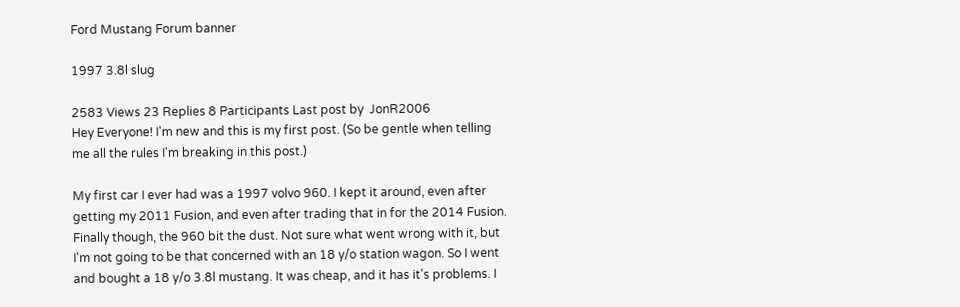Ford Mustang Forum banner

1997 3.8l slug

2583 Views 23 Replies 8 Participants Last post by  JonR2006
Hey Everyone! I'm new and this is my first post. (So be gentle when telling me all the rules I'm breaking in this post.)

My first car I ever had was a 1997 volvo 960. I kept it around, even after getting my 2011 Fusion, and even after trading that in for the 2014 Fusion. Finally though, the 960 bit the dust. Not sure what went wrong with it, but I'm not going to be that concerned with an 18 y/o station wagon. So I went and bought a 18 y/o 3.8l mustang. It was cheap, and it has it's problems. I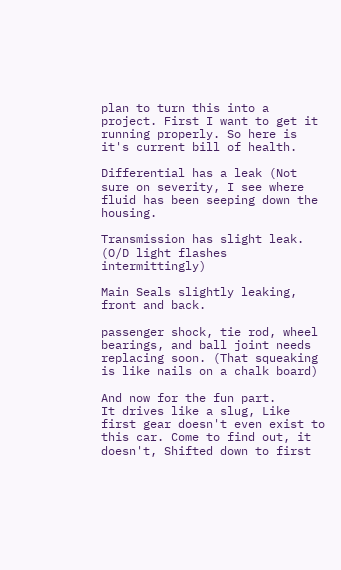plan to turn this into a project. First I want to get it running properly. So here is it's current bill of health.

Differential has a leak (Not sure on severity, I see where fluid has been seeping down the housing.

Transmission has slight leak. (O/D light flashes intermittingly)

Main Seals slightly leaking, front and back.

passenger shock, tie rod, wheel bearings, and ball joint needs replacing soon. (That squeaking is like nails on a chalk board)

And now for the fun part.
It drives like a slug, Like first gear doesn't even exist to this car. Come to find out, it doesn't, Shifted down to first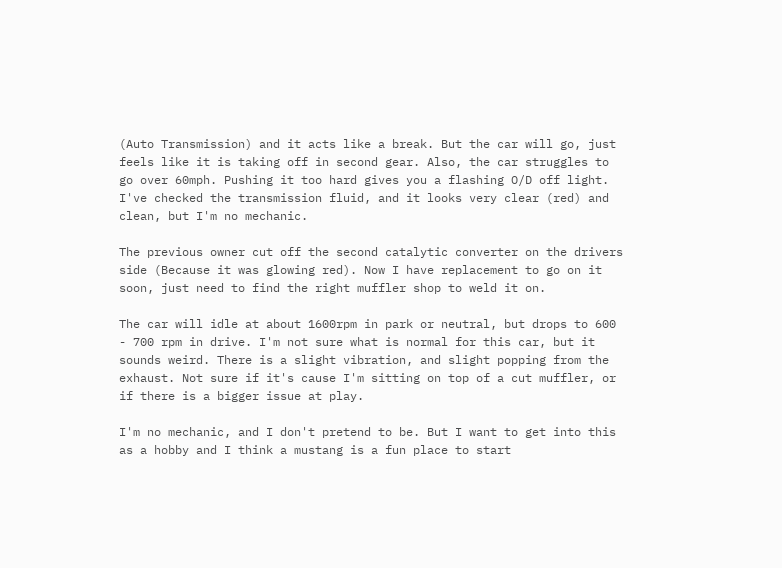(Auto Transmission) and it acts like a break. But the car will go, just feels like it is taking off in second gear. Also, the car struggles to go over 60mph. Pushing it too hard gives you a flashing O/D off light. I've checked the transmission fluid, and it looks very clear (red) and clean, but I'm no mechanic.

The previous owner cut off the second catalytic converter on the drivers side (Because it was glowing red). Now I have replacement to go on it soon, just need to find the right muffler shop to weld it on.

The car will idle at about 1600rpm in park or neutral, but drops to 600 - 700 rpm in drive. I'm not sure what is normal for this car, but it sounds weird. There is a slight vibration, and slight popping from the exhaust. Not sure if it's cause I'm sitting on top of a cut muffler, or if there is a bigger issue at play.

I'm no mechanic, and I don't pretend to be. But I want to get into this as a hobby and I think a mustang is a fun place to start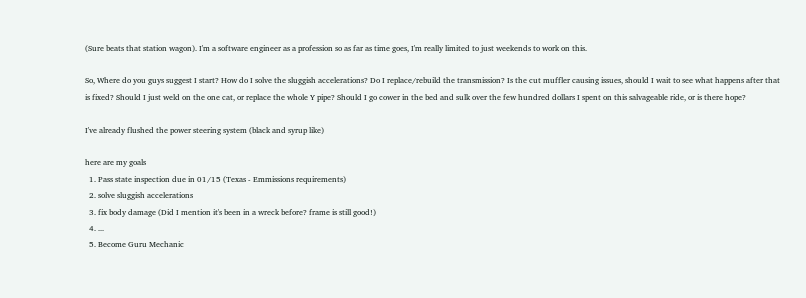(Sure beats that station wagon). I'm a software engineer as a profession so as far as time goes, I'm really limited to just weekends to work on this.

So, Where do you guys suggest I start? How do I solve the sluggish accelerations? Do I replace/rebuild the transmission? Is the cut muffler causing issues, should I wait to see what happens after that is fixed? Should I just weld on the one cat, or replace the whole Y pipe? Should I go cower in the bed and sulk over the few hundred dollars I spent on this salvageable ride, or is there hope?

I've already flushed the power steering system (black and syrup like)

here are my goals
  1. Pass state inspection due in 01/15 (Texas - Emmissions requirements)
  2. solve sluggish accelerations
  3. fix body damage (Did I mention it's been in a wreck before? frame is still good!)
  4. ...
  5. Become Guru Mechanic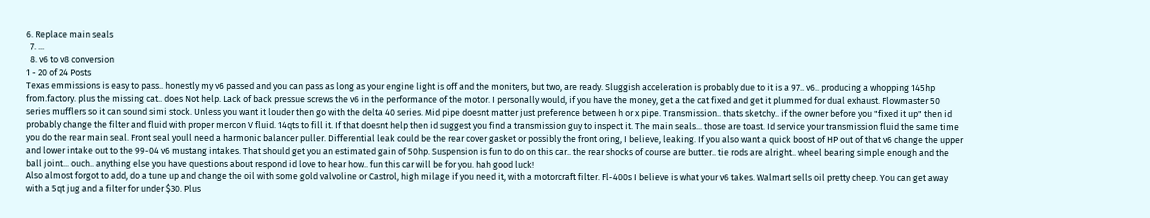6. Replace main seals
  7. ...
  8. v6 to v8 conversion
1 - 20 of 24 Posts
Texas emmissions is easy to pass.. honestly my v6 passed and you can pass as long as your engine light is off and the moniters, but two, are ready. Sluggish acceleration is probably due to it is a 97.. v6.. producing a whopping 145hp from.factory. plus the missing cat.. does Not help. Lack of back pressue screws the v6 in the performance of the motor. I personally would, if you have the money, get a the cat fixed and get it plummed for dual exhaust. Flowmaster 50 series mufflers so it can sound simi stock. Unless you want it louder then go with the delta 40 series. Mid pipe doesnt matter just preference between h or x pipe. Transmission.. thats sketchy.. if the owner before you "fixed it up" then id probably change the filter and fluid with proper mercon V fluid. 14qts to fill it. If that doesnt help then id suggest you find a transmission guy to inspect it. The main seals... those are toast. Id service your transmission fluid the same time you do the rear main seal. Front seal youll need a harmonic balancer puller. Differential leak could be the rear cover gasket or possibly the front oring, I believe, leaking. If you also want a quick boost of HP out of that v6 change the upper and lower intake out to the 99-04 v6 mustang intakes. That should get you an estimated gain of 50hp. Suspension is fun to do on this car.. the rear shocks of course are butter.. tie rods are alright.. wheel bearing simple enough and the ball joint... ouch.. anything else you have questions about respond id love to hear how.. fun this car will be for you. hah good luck!
Also almost forgot to add, do a tune up and change the oil with some gold valvoline or Castrol, high milage if you need it, with a motorcraft filter. Fl-400s I believe is what your v6 takes. Walmart sells oil pretty cheep. You can get away with a 5qt jug and a filter for under $30. Plus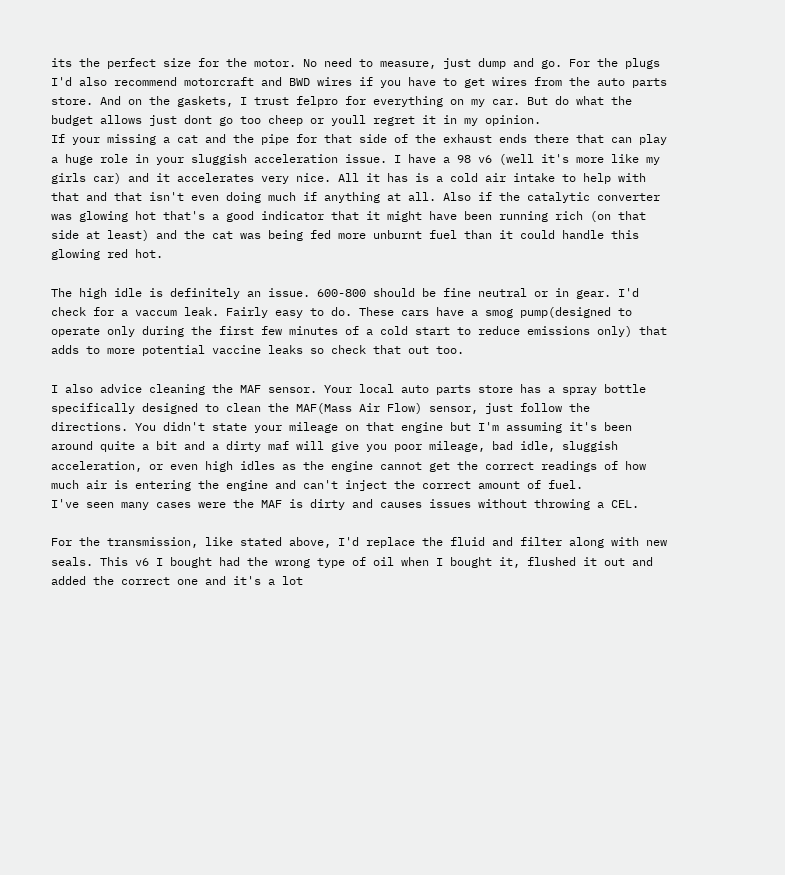its the perfect size for the motor. No need to measure, just dump and go. For the plugs I'd also recommend motorcraft and BWD wires if you have to get wires from the auto parts store. And on the gaskets, I trust felpro for everything on my car. But do what the budget allows just dont go too cheep or youll regret it in my opinion.
If your missing a cat and the pipe for that side of the exhaust ends there that can play a huge role in your sluggish acceleration issue. I have a 98 v6 (well it's more like my girls car) and it accelerates very nice. All it has is a cold air intake to help with that and that isn't even doing much if anything at all. Also if the catalytic converter was glowing hot that's a good indicator that it might have been running rich (on that side at least) and the cat was being fed more unburnt fuel than it could handle this glowing red hot.

The high idle is definitely an issue. 600-800 should be fine neutral or in gear. I'd check for a vaccum leak. Fairly easy to do. These cars have a smog pump(designed to operate only during the first few minutes of a cold start to reduce emissions only) that adds to more potential vaccine leaks so check that out too.

I also advice cleaning the MAF sensor. Your local auto parts store has a spray bottle specifically designed to clean the MAF(Mass Air Flow) sensor, just follow the directions. You didn't state your mileage on that engine but I'm assuming it's been around quite a bit and a dirty maf will give you poor mileage, bad idle, sluggish acceleration, or even high idles as the engine cannot get the correct readings of how much air is entering the engine and can't inject the correct amount of fuel.
I've seen many cases were the MAF is dirty and causes issues without throwing a CEL.

For the transmission, like stated above, I'd replace the fluid and filter along with new seals. This v6 I bought had the wrong type of oil when I bought it, flushed it out and added the correct one and it's a lot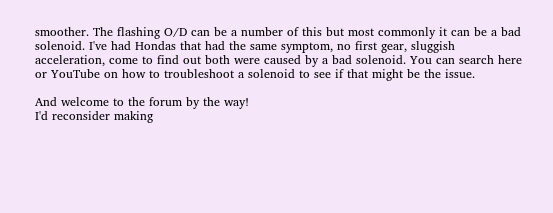smoother. The flashing O/D can be a number of this but most commonly it can be a bad solenoid. I've had Hondas that had the same symptom, no first gear, sluggish acceleration, come to find out both were caused by a bad solenoid. You can search here or YouTube on how to troubleshoot a solenoid to see if that might be the issue.

And welcome to the forum by the way!
I'd reconsider making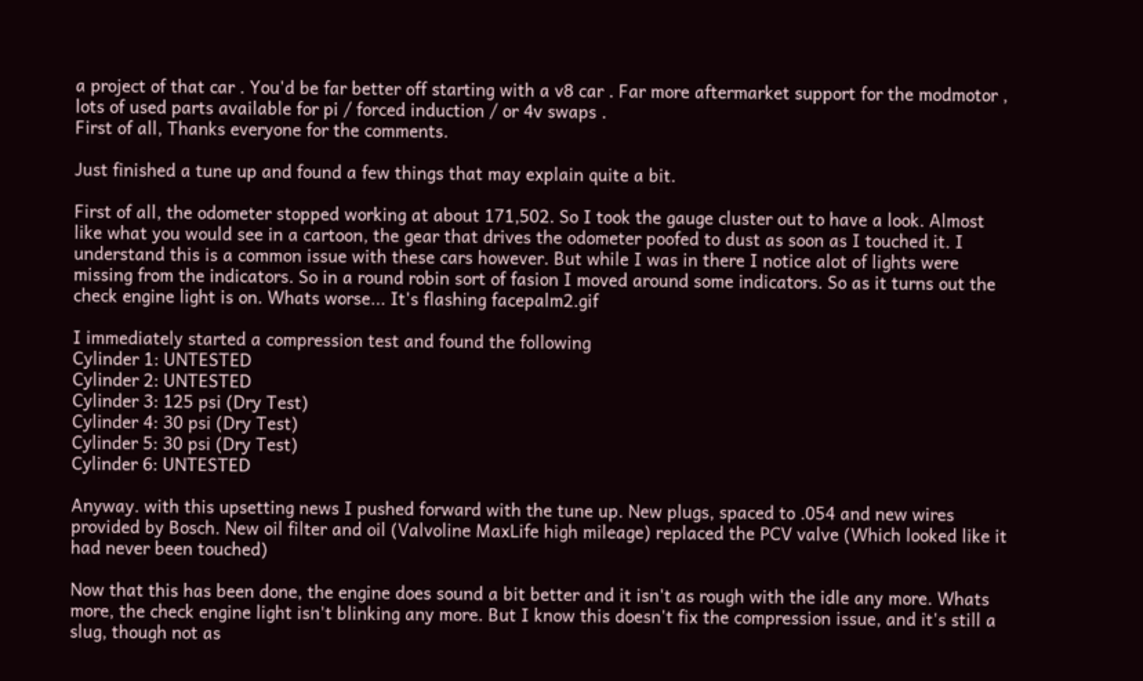a project of that car . You'd be far better off starting with a v8 car . Far more aftermarket support for the modmotor , lots of used parts available for pi / forced induction / or 4v swaps .
First of all, Thanks everyone for the comments.

Just finished a tune up and found a few things that may explain quite a bit.

First of all, the odometer stopped working at about 171,502. So I took the gauge cluster out to have a look. Almost like what you would see in a cartoon, the gear that drives the odometer poofed to dust as soon as I touched it. I understand this is a common issue with these cars however. But while I was in there I notice alot of lights were missing from the indicators. So in a round robin sort of fasion I moved around some indicators. So as it turns out the check engine light is on. Whats worse... It's flashing facepalm2.gif

I immediately started a compression test and found the following
Cylinder 1: UNTESTED
Cylinder 2: UNTESTED
Cylinder 3: 125 psi (Dry Test)
Cylinder 4: 30 psi (Dry Test)
Cylinder 5: 30 psi (Dry Test)
Cylinder 6: UNTESTED

Anyway. with this upsetting news I pushed forward with the tune up. New plugs, spaced to .054 and new wires provided by Bosch. New oil filter and oil (Valvoline MaxLife high mileage) replaced the PCV valve (Which looked like it had never been touched)

Now that this has been done, the engine does sound a bit better and it isn't as rough with the idle any more. Whats more, the check engine light isn't blinking any more. But I know this doesn't fix the compression issue, and it's still a slug, though not as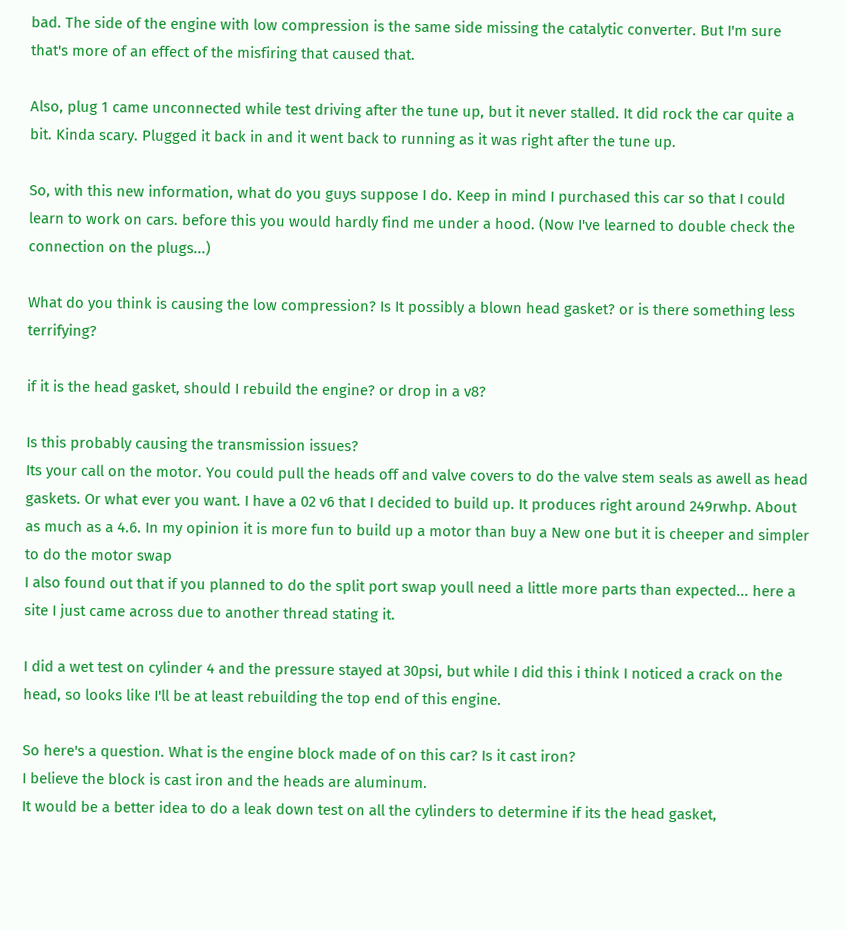bad. The side of the engine with low compression is the same side missing the catalytic converter. But I'm sure that's more of an effect of the misfiring that caused that.

Also, plug 1 came unconnected while test driving after the tune up, but it never stalled. It did rock the car quite a bit. Kinda scary. Plugged it back in and it went back to running as it was right after the tune up.

So, with this new information, what do you guys suppose I do. Keep in mind I purchased this car so that I could learn to work on cars. before this you would hardly find me under a hood. (Now I've learned to double check the connection on the plugs...)

What do you think is causing the low compression? Is It possibly a blown head gasket? or is there something less terrifying?

if it is the head gasket, should I rebuild the engine? or drop in a v8?

Is this probably causing the transmission issues?
Its your call on the motor. You could pull the heads off and valve covers to do the valve stem seals as awell as head gaskets. Or what ever you want. I have a 02 v6 that I decided to build up. It produces right around 249rwhp. About as much as a 4.6. In my opinion it is more fun to build up a motor than buy a New one but it is cheeper and simpler to do the motor swap
I also found out that if you planned to do the split port swap youll need a little more parts than expected... here a site I just came across due to another thread stating it.

I did a wet test on cylinder 4 and the pressure stayed at 30psi, but while I did this i think I noticed a crack on the head, so looks like I'll be at least rebuilding the top end of this engine.

So here's a question. What is the engine block made of on this car? Is it cast iron?
I believe the block is cast iron and the heads are aluminum.
It would be a better idea to do a leak down test on all the cylinders to determine if its the head gasket,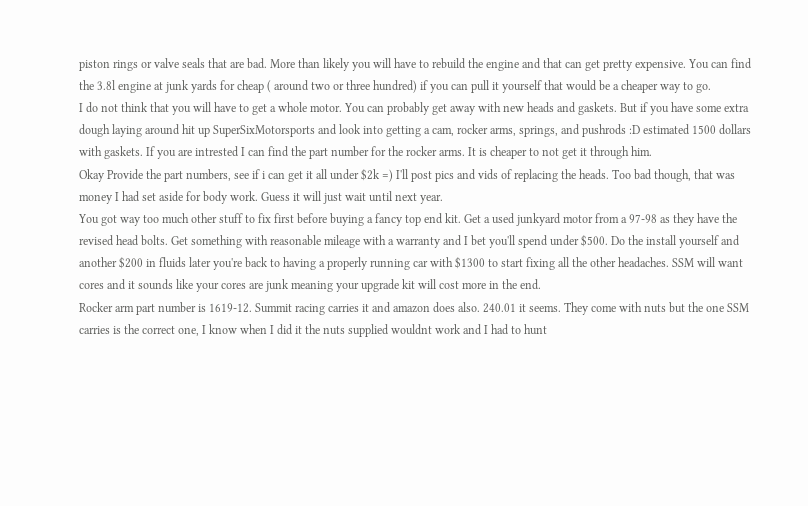piston rings or valve seals that are bad. More than likely you will have to rebuild the engine and that can get pretty expensive. You can find the 3.8l engine at junk yards for cheap ( around two or three hundred) if you can pull it yourself that would be a cheaper way to go.
I do not think that you will have to get a whole motor. You can probably get away with new heads and gaskets. But if you have some extra dough laying around hit up SuperSixMotorsports and look into getting a cam, rocker arms, springs, and pushrods :D estimated 1500 dollars with gaskets. If you are intrested I can find the part number for the rocker arms. It is cheaper to not get it through him.
Okay Provide the part numbers, see if i can get it all under $2k =) I'll post pics and vids of replacing the heads. Too bad though, that was money I had set aside for body work. Guess it will just wait until next year.
You got way too much other stuff to fix first before buying a fancy top end kit. Get a used junkyard motor from a 97-98 as they have the revised head bolts. Get something with reasonable mileage with a warranty and I bet you'll spend under $500. Do the install yourself and another $200 in fluids later you're back to having a properly running car with $1300 to start fixing all the other headaches. SSM will want cores and it sounds like your cores are junk meaning your upgrade kit will cost more in the end.
Rocker arm part number is 1619-12. Summit racing carries it and amazon does also. 240.01 it seems. They come with nuts but the one SSM carries is the correct one, I know when I did it the nuts supplied wouldnt work and I had to hunt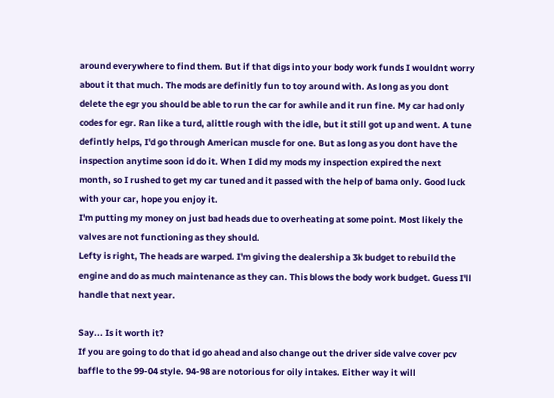around everywhere to find them. But if that digs into your body work funds I wouldnt worry about it that much. The mods are definitly fun to toy around with. As long as you dont delete the egr you should be able to run the car for awhile and it run fine. My car had only codes for egr. Ran like a turd, alittle rough with the idle, but it still got up and went. A tune defintly helps, I'd go through American muscle for one. But as long as you dont have the inspection anytime soon id do it. When I did my mods my inspection expired the next month, so I rushed to get my car tuned and it passed with the help of bama only. Good luck with your car, hope you enjoy it.
I'm putting my money on just bad heads due to overheating at some point. Most likely the valves are not functioning as they should.
Lefty is right, The heads are warped. I'm giving the dealership a 3k budget to rebuild the engine and do as much maintenance as they can. This blows the body work budget. Guess I'll handle that next year.

Say... Is it worth it?
If you are going to do that id go ahead and also change out the driver side valve cover pcv baffle to the 99-04 style. 94-98 are notorious for oily intakes. Either way it will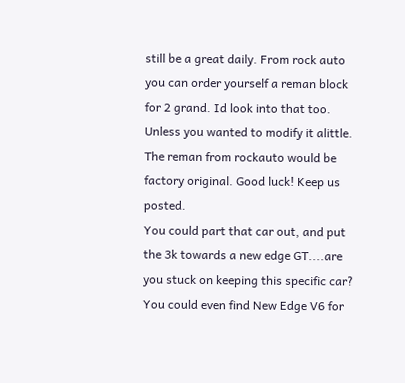still be a great daily. From rock auto you can order yourself a reman block for 2 grand. Id look into that too. Unless you wanted to modify it alittle. The reman from rockauto would be factory original. Good luck! Keep us posted.
You could part that car out, and put the 3k towards a new edge GT....are you stuck on keeping this specific car? You could even find New Edge V6 for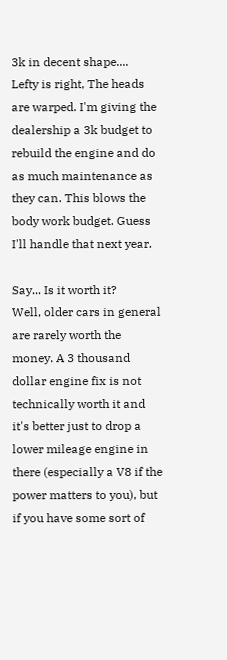3k in decent shape....
Lefty is right, The heads are warped. I'm giving the dealership a 3k budget to rebuild the engine and do as much maintenance as they can. This blows the body work budget. Guess I'll handle that next year.

Say... Is it worth it?
Well, older cars in general are rarely worth the money. A 3 thousand dollar engine fix is not technically worth it and it's better just to drop a lower mileage engine in there (especially a V8 if the power matters to you), but if you have some sort of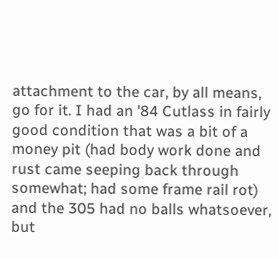attachment to the car, by all means, go for it. I had an '84 Cutlass in fairly good condition that was a bit of a money pit (had body work done and rust came seeping back through somewhat; had some frame rail rot) and the 305 had no balls whatsoever, but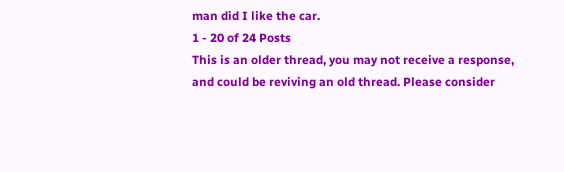man did I like the car.
1 - 20 of 24 Posts
This is an older thread, you may not receive a response, and could be reviving an old thread. Please consider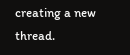creating a new thread.